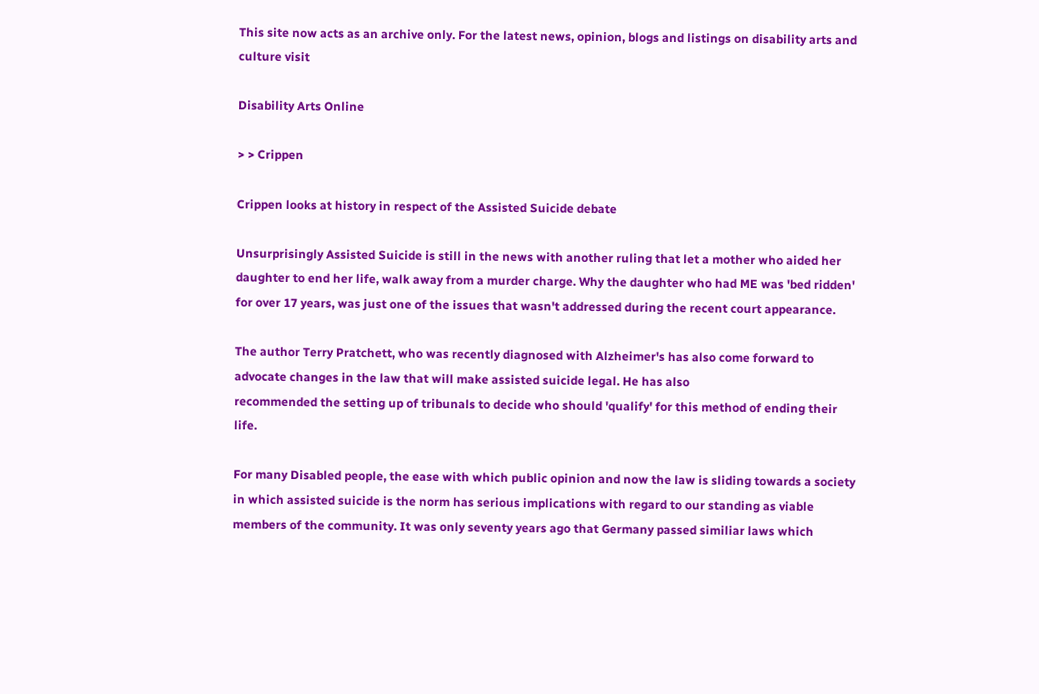This site now acts as an archive only. For the latest news, opinion, blogs and listings on disability arts and culture visit

Disability Arts Online

> > Crippen

Crippen looks at history in respect of the Assisted Suicide debate

Unsurprisingly Assisted Suicide is still in the news with another ruling that let a mother who aided her daughter to end her life, walk away from a murder charge. Why the daughter who had ME was 'bed ridden' for over 17 years, was just one of the issues that wasn't addressed during the recent court appearance.

The author Terry Pratchett, who was recently diagnosed with Alzheimer's has also come forward to advocate changes in the law that will make assisted suicide legal. He has also
recommended the setting up of tribunals to decide who should 'qualify' for this method of ending their life.

For many Disabled people, the ease with which public opinion and now the law is sliding towards a society in which assisted suicide is the norm has serious implications with regard to our standing as viable members of the community. It was only seventy years ago that Germany passed similiar laws which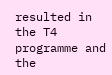resulted in the T4 programme and the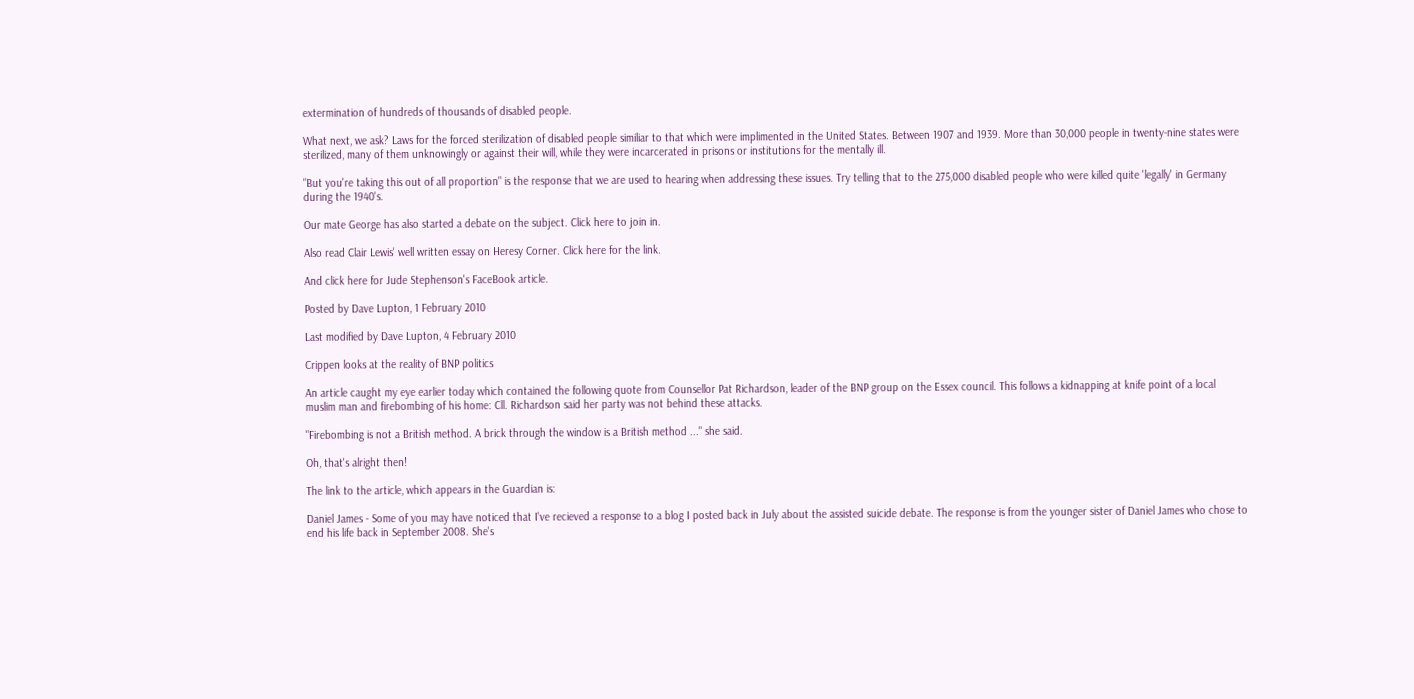extermination of hundreds of thousands of disabled people.

What next, we ask? Laws for the forced sterilization of disabled people similiar to that which were implimented in the United States. Between 1907 and 1939. More than 30,000 people in twenty-nine states were sterilized, many of them unknowingly or against their will, while they were incarcerated in prisons or institutions for the mentally ill.

"But you're taking this out of all proportion" is the response that we are used to hearing when addressing these issues. Try telling that to the 275,000 disabled people who were killed quite 'legally' in Germany during the 1940's.

Our mate George has also started a debate on the subject. Click here to join in.

Also read Clair Lewis' well written essay on Heresy Corner. Click here for the link.

And click here for Jude Stephenson's FaceBook article.

Posted by Dave Lupton, 1 February 2010

Last modified by Dave Lupton, 4 February 2010

Crippen looks at the reality of BNP politics

An article caught my eye earlier today which contained the following quote from Counsellor Pat Richardson, leader of the BNP group on the Essex council. This follows a kidnapping at knife point of a local muslim man and firebombing of his home: Cll. Richardson said her party was not behind these attacks.

"Firebombing is not a British method. A brick through the window is a British method ..." she said.

Oh, that's alright then!

The link to the article, which appears in the Guardian is:

Daniel James - Some of you may have noticed that I've recieved a response to a blog I posted back in July about the assisted suicide debate. The response is from the younger sister of Daniel James who chose to end his life back in September 2008. She's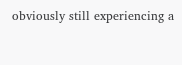obviously still experiencing a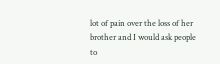lot of pain over the loss of her brother and I would ask people to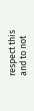respect this and to not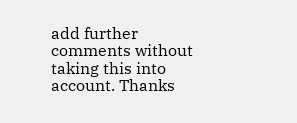add further comments without taking this into account. Thanks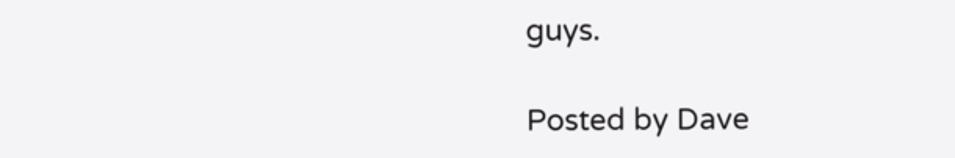guys.

Posted by Dave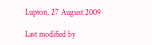Lupton, 27 August 2009

Last modified by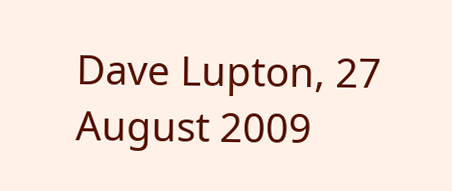Dave Lupton, 27 August 2009